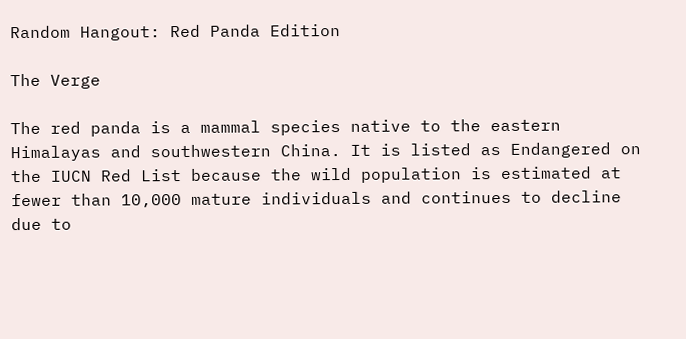Random Hangout: Red Panda Edition

The Verge

The red panda is a mammal species native to the eastern Himalayas and southwestern China. It is listed as Endangered on the IUCN Red List because the wild population is estimated at fewer than 10,000 mature individuals and continues to decline due to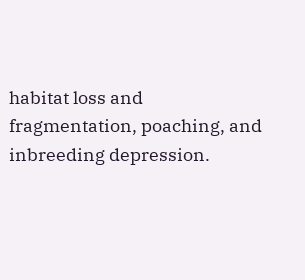habitat loss and fragmentation, poaching, and inbreeding depression.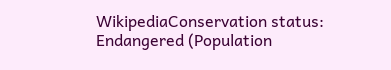WikipediaConservation status: Endangered (Population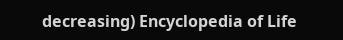decreasing) Encyclopedia of Life